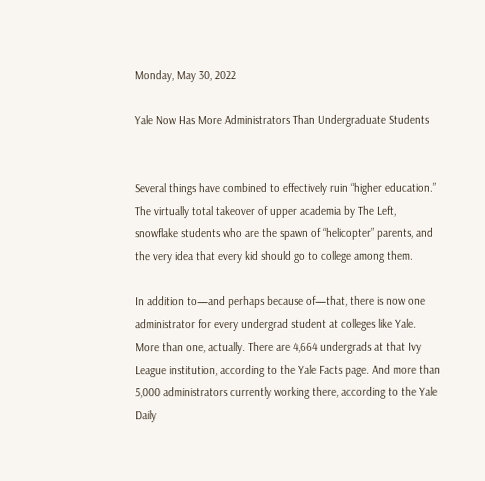Monday, May 30, 2022

Yale Now Has More Administrators Than Undergraduate Students


Several things have combined to effectively ruin “higher education.” The virtually total takeover of upper academia by The Left, snowflake students who are the spawn of “helicopter” parents, and the very idea that every kid should go to college among them.

In addition to—and perhaps because of—that, there is now one administrator for every undergrad student at colleges like Yale. More than one, actually. There are 4,664 undergrads at that Ivy League institution, according to the Yale Facts page. And more than 5,000 administrators currently working there, according to the Yale Daily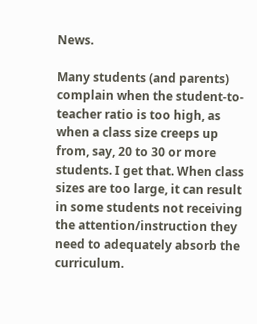News.

Many students (and parents) complain when the student-to-teacher ratio is too high, as when a class size creeps up from, say, 20 to 30 or more students. I get that. When class sizes are too large, it can result in some students not receiving the attention/instruction they need to adequately absorb the curriculum.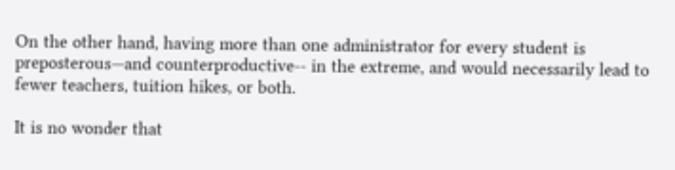On the other hand, having more than one administrator for every student is preposterous—and counterproductive-- in the extreme, and would necessarily lead to fewer teachers, tuition hikes, or both.

It is no wonder that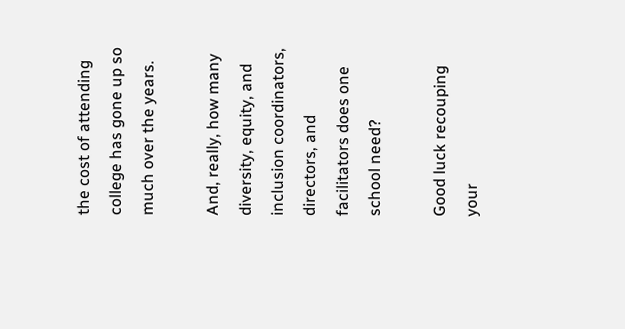the cost of attending college has gone up so much over the years.

And, really, how many diversity, equity, and inclusion coordinators, directors, and facilitators does one school need?

Good luck recouping your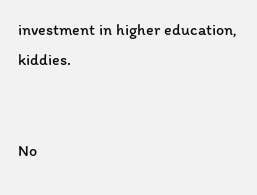investment in higher education, kiddies.


No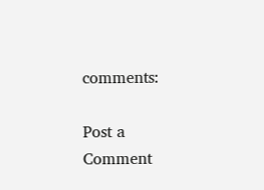comments:

Post a Comment